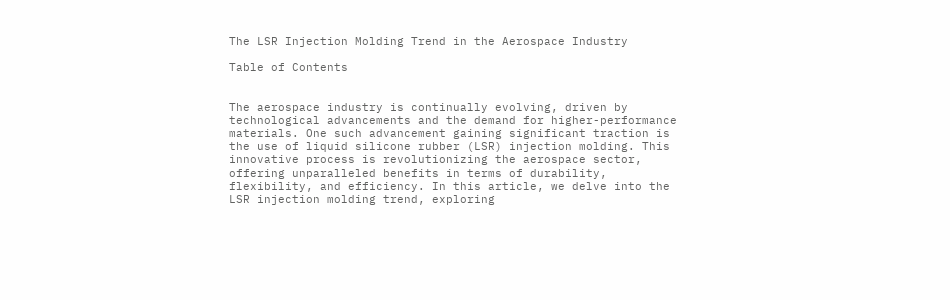The LSR Injection Molding Trend in the Aerospace Industry

Table of Contents


The aerospace industry is continually evolving, driven by technological advancements and the demand for higher-performance materials. One such advancement gaining significant traction is the use of liquid silicone rubber (LSR) injection molding. This innovative process is revolutionizing the aerospace sector, offering unparalleled benefits in terms of durability, flexibility, and efficiency. In this article, we delve into the LSR injection molding trend, exploring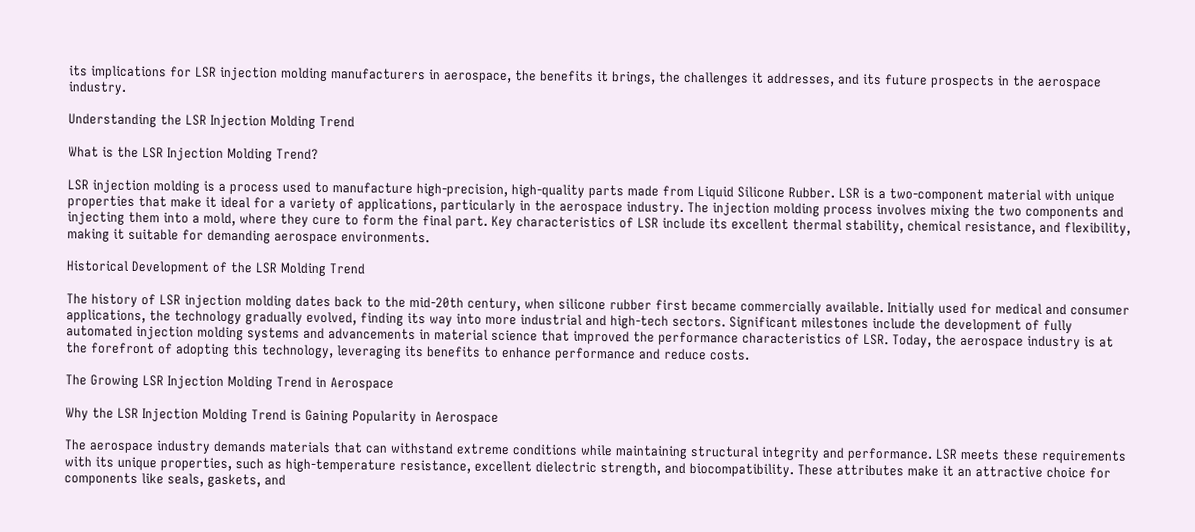its implications for LSR injection molding manufacturers in aerospace, the benefits it brings, the challenges it addresses, and its future prospects in the aerospace industry.

Understanding the LSR Injection Molding Trend

What is the LSR Injection Molding Trend?

LSR injection molding is a process used to manufacture high-precision, high-quality parts made from Liquid Silicone Rubber. LSR is a two-component material with unique properties that make it ideal for a variety of applications, particularly in the aerospace industry. The injection molding process involves mixing the two components and injecting them into a mold, where they cure to form the final part. Key characteristics of LSR include its excellent thermal stability, chemical resistance, and flexibility, making it suitable for demanding aerospace environments.

Historical Development of the LSR Molding Trend

The history of LSR injection molding dates back to the mid-20th century, when silicone rubber first became commercially available. Initially used for medical and consumer applications, the technology gradually evolved, finding its way into more industrial and high-tech sectors. Significant milestones include the development of fully automated injection molding systems and advancements in material science that improved the performance characteristics of LSR. Today, the aerospace industry is at the forefront of adopting this technology, leveraging its benefits to enhance performance and reduce costs.

The Growing LSR Injection Molding Trend in Aerospace

Why the LSR Injection Molding Trend is Gaining Popularity in Aerospace

The aerospace industry demands materials that can withstand extreme conditions while maintaining structural integrity and performance. LSR meets these requirements with its unique properties, such as high-temperature resistance, excellent dielectric strength, and biocompatibility. These attributes make it an attractive choice for components like seals, gaskets, and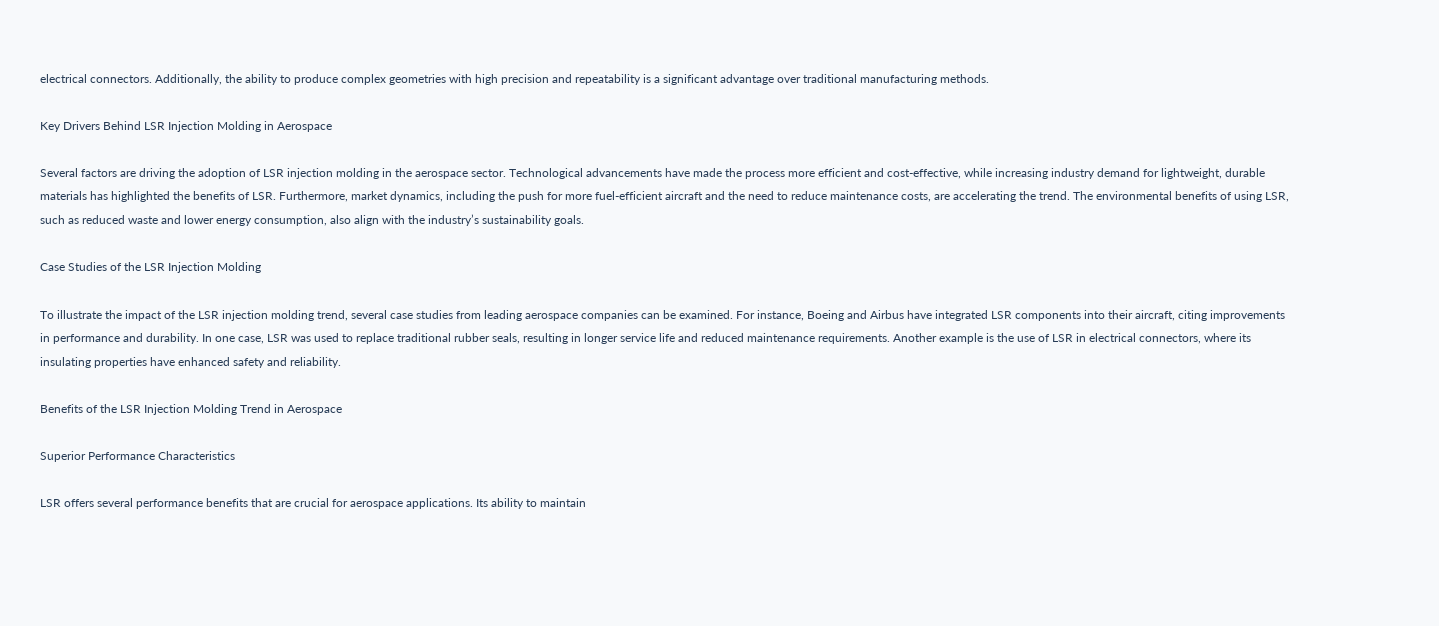electrical connectors. Additionally, the ability to produce complex geometries with high precision and repeatability is a significant advantage over traditional manufacturing methods.

Key Drivers Behind LSR Injection Molding in Aerospace

Several factors are driving the adoption of LSR injection molding in the aerospace sector. Technological advancements have made the process more efficient and cost-effective, while increasing industry demand for lightweight, durable materials has highlighted the benefits of LSR. Furthermore, market dynamics, including the push for more fuel-efficient aircraft and the need to reduce maintenance costs, are accelerating the trend. The environmental benefits of using LSR, such as reduced waste and lower energy consumption, also align with the industry’s sustainability goals.

Case Studies of the LSR Injection Molding

To illustrate the impact of the LSR injection molding trend, several case studies from leading aerospace companies can be examined. For instance, Boeing and Airbus have integrated LSR components into their aircraft, citing improvements in performance and durability. In one case, LSR was used to replace traditional rubber seals, resulting in longer service life and reduced maintenance requirements. Another example is the use of LSR in electrical connectors, where its insulating properties have enhanced safety and reliability.

Benefits of the LSR Injection Molding Trend in Aerospace

Superior Performance Characteristics

LSR offers several performance benefits that are crucial for aerospace applications. Its ability to maintain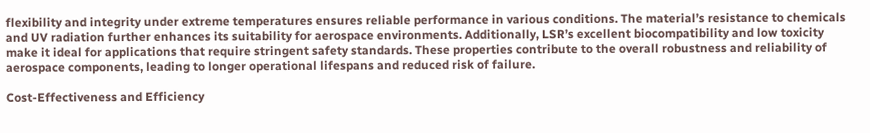flexibility and integrity under extreme temperatures ensures reliable performance in various conditions. The material’s resistance to chemicals and UV radiation further enhances its suitability for aerospace environments. Additionally, LSR’s excellent biocompatibility and low toxicity make it ideal for applications that require stringent safety standards. These properties contribute to the overall robustness and reliability of aerospace components, leading to longer operational lifespans and reduced risk of failure.

Cost-Effectiveness and Efficiency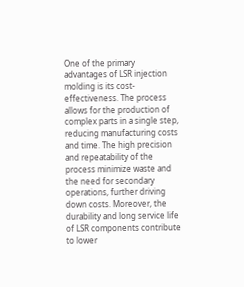One of the primary advantages of LSR injection molding is its cost-effectiveness. The process allows for the production of complex parts in a single step, reducing manufacturing costs and time. The high precision and repeatability of the process minimize waste and the need for secondary operations, further driving down costs. Moreover, the durability and long service life of LSR components contribute to lower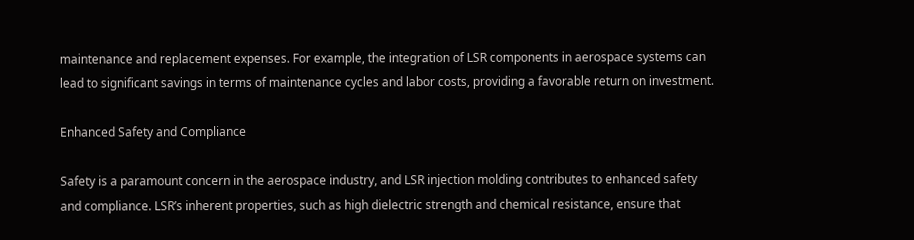maintenance and replacement expenses. For example, the integration of LSR components in aerospace systems can lead to significant savings in terms of maintenance cycles and labor costs, providing a favorable return on investment.

Enhanced Safety and Compliance

Safety is a paramount concern in the aerospace industry, and LSR injection molding contributes to enhanced safety and compliance. LSR’s inherent properties, such as high dielectric strength and chemical resistance, ensure that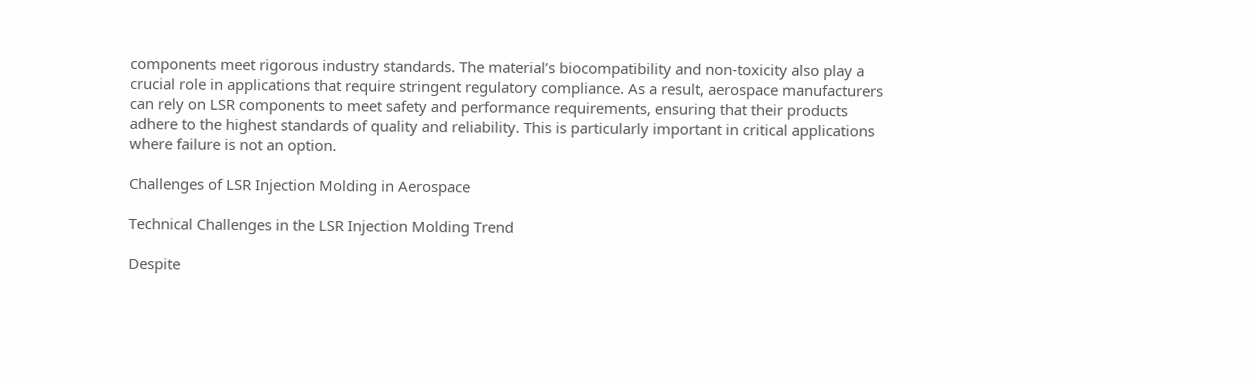components meet rigorous industry standards. The material’s biocompatibility and non-toxicity also play a crucial role in applications that require stringent regulatory compliance. As a result, aerospace manufacturers can rely on LSR components to meet safety and performance requirements, ensuring that their products adhere to the highest standards of quality and reliability. This is particularly important in critical applications where failure is not an option.

Challenges of LSR Injection Molding in Aerospace

Technical Challenges in the LSR Injection Molding Trend

Despite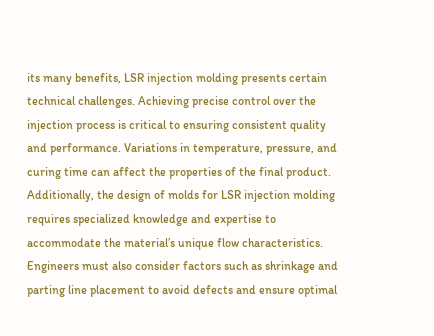its many benefits, LSR injection molding presents certain technical challenges. Achieving precise control over the injection process is critical to ensuring consistent quality and performance. Variations in temperature, pressure, and curing time can affect the properties of the final product. Additionally, the design of molds for LSR injection molding requires specialized knowledge and expertise to accommodate the material’s unique flow characteristics. Engineers must also consider factors such as shrinkage and parting line placement to avoid defects and ensure optimal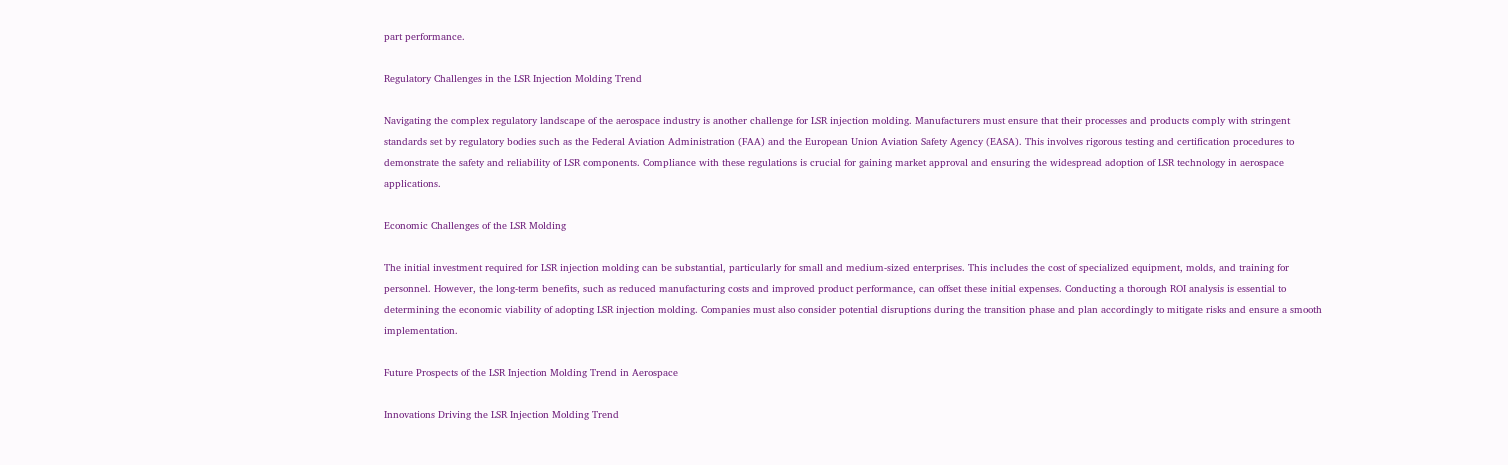part performance.

Regulatory Challenges in the LSR Injection Molding Trend

Navigating the complex regulatory landscape of the aerospace industry is another challenge for LSR injection molding. Manufacturers must ensure that their processes and products comply with stringent standards set by regulatory bodies such as the Federal Aviation Administration (FAA) and the European Union Aviation Safety Agency (EASA). This involves rigorous testing and certification procedures to demonstrate the safety and reliability of LSR components. Compliance with these regulations is crucial for gaining market approval and ensuring the widespread adoption of LSR technology in aerospace applications.

Economic Challenges of the LSR Molding

The initial investment required for LSR injection molding can be substantial, particularly for small and medium-sized enterprises. This includes the cost of specialized equipment, molds, and training for personnel. However, the long-term benefits, such as reduced manufacturing costs and improved product performance, can offset these initial expenses. Conducting a thorough ROI analysis is essential to determining the economic viability of adopting LSR injection molding. Companies must also consider potential disruptions during the transition phase and plan accordingly to mitigate risks and ensure a smooth implementation.

Future Prospects of the LSR Injection Molding Trend in Aerospace

Innovations Driving the LSR Injection Molding Trend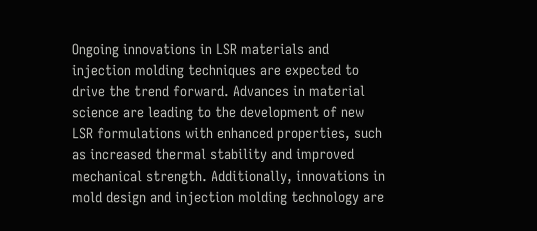Ongoing innovations in LSR materials and injection molding techniques are expected to drive the trend forward. Advances in material science are leading to the development of new LSR formulations with enhanced properties, such as increased thermal stability and improved mechanical strength. Additionally, innovations in mold design and injection molding technology are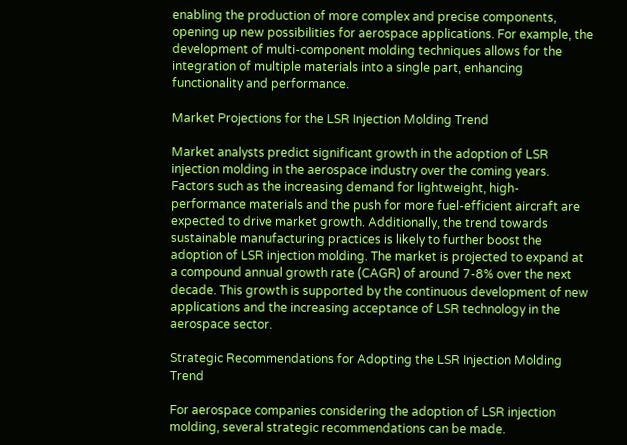enabling the production of more complex and precise components, opening up new possibilities for aerospace applications. For example, the development of multi-component molding techniques allows for the integration of multiple materials into a single part, enhancing functionality and performance.

Market Projections for the LSR Injection Molding Trend

Market analysts predict significant growth in the adoption of LSR injection molding in the aerospace industry over the coming years. Factors such as the increasing demand for lightweight, high-performance materials and the push for more fuel-efficient aircraft are expected to drive market growth. Additionally, the trend towards sustainable manufacturing practices is likely to further boost the adoption of LSR injection molding. The market is projected to expand at a compound annual growth rate (CAGR) of around 7-8% over the next decade. This growth is supported by the continuous development of new applications and the increasing acceptance of LSR technology in the aerospace sector.

Strategic Recommendations for Adopting the LSR Injection Molding Trend

For aerospace companies considering the adoption of LSR injection molding, several strategic recommendations can be made.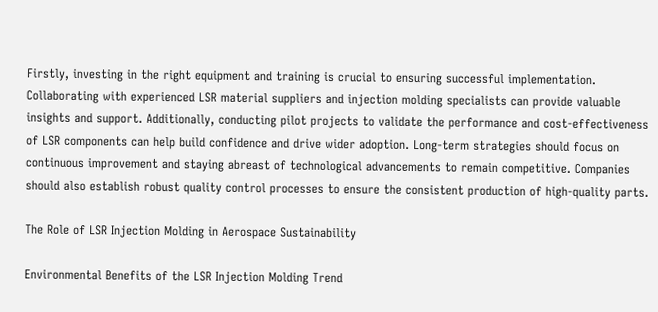Firstly, investing in the right equipment and training is crucial to ensuring successful implementation. Collaborating with experienced LSR material suppliers and injection molding specialists can provide valuable insights and support. Additionally, conducting pilot projects to validate the performance and cost-effectiveness of LSR components can help build confidence and drive wider adoption. Long-term strategies should focus on continuous improvement and staying abreast of technological advancements to remain competitive. Companies should also establish robust quality control processes to ensure the consistent production of high-quality parts.

The Role of LSR Injection Molding in Aerospace Sustainability

Environmental Benefits of the LSR Injection Molding Trend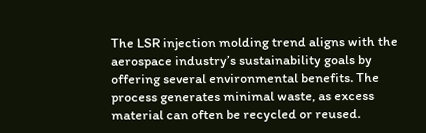The LSR injection molding trend aligns with the aerospace industry’s sustainability goals by offering several environmental benefits. The process generates minimal waste, as excess material can often be recycled or reused.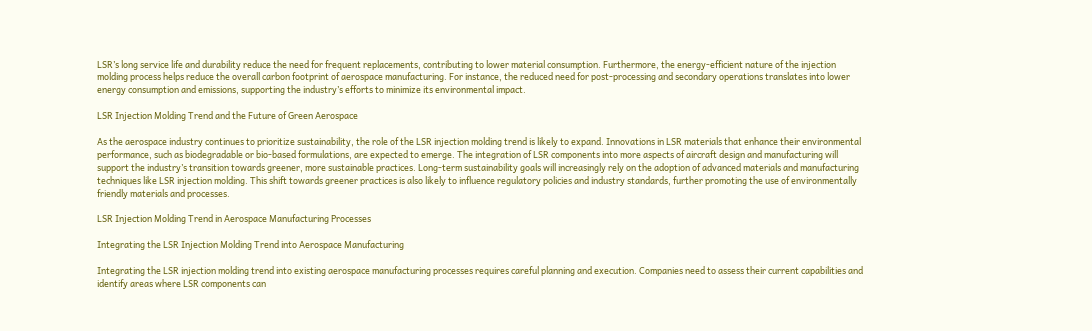LSR’s long service life and durability reduce the need for frequent replacements, contributing to lower material consumption. Furthermore, the energy-efficient nature of the injection molding process helps reduce the overall carbon footprint of aerospace manufacturing. For instance, the reduced need for post-processing and secondary operations translates into lower energy consumption and emissions, supporting the industry’s efforts to minimize its environmental impact.

LSR Injection Molding Trend and the Future of Green Aerospace

As the aerospace industry continues to prioritize sustainability, the role of the LSR injection molding trend is likely to expand. Innovations in LSR materials that enhance their environmental performance, such as biodegradable or bio-based formulations, are expected to emerge. The integration of LSR components into more aspects of aircraft design and manufacturing will support the industry’s transition towards greener, more sustainable practices. Long-term sustainability goals will increasingly rely on the adoption of advanced materials and manufacturing techniques like LSR injection molding. This shift towards greener practices is also likely to influence regulatory policies and industry standards, further promoting the use of environmentally friendly materials and processes.

LSR Injection Molding Trend in Aerospace Manufacturing Processes

Integrating the LSR Injection Molding Trend into Aerospace Manufacturing

Integrating the LSR injection molding trend into existing aerospace manufacturing processes requires careful planning and execution. Companies need to assess their current capabilities and identify areas where LSR components can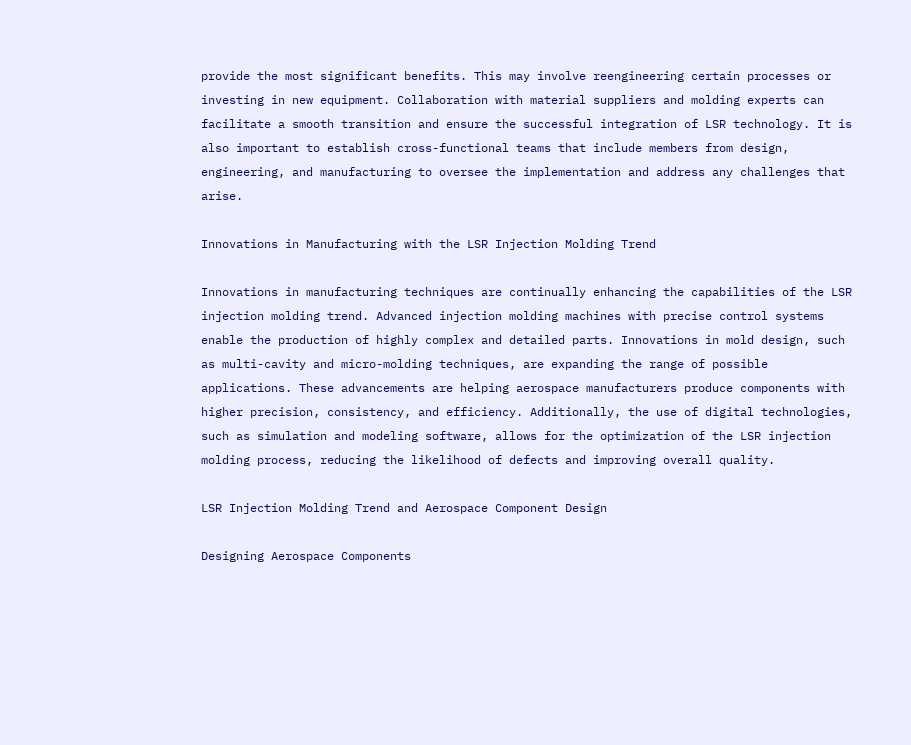provide the most significant benefits. This may involve reengineering certain processes or investing in new equipment. Collaboration with material suppliers and molding experts can facilitate a smooth transition and ensure the successful integration of LSR technology. It is also important to establish cross-functional teams that include members from design, engineering, and manufacturing to oversee the implementation and address any challenges that arise.

Innovations in Manufacturing with the LSR Injection Molding Trend

Innovations in manufacturing techniques are continually enhancing the capabilities of the LSR injection molding trend. Advanced injection molding machines with precise control systems enable the production of highly complex and detailed parts. Innovations in mold design, such as multi-cavity and micro-molding techniques, are expanding the range of possible applications. These advancements are helping aerospace manufacturers produce components with higher precision, consistency, and efficiency. Additionally, the use of digital technologies, such as simulation and modeling software, allows for the optimization of the LSR injection molding process, reducing the likelihood of defects and improving overall quality.

LSR Injection Molding Trend and Aerospace Component Design

Designing Aerospace Components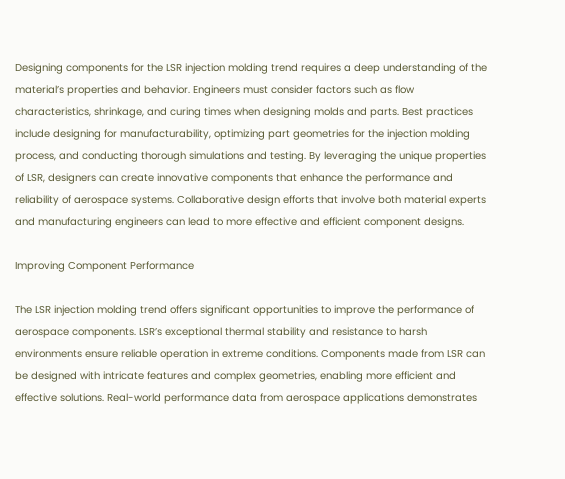Designing components for the LSR injection molding trend requires a deep understanding of the material’s properties and behavior. Engineers must consider factors such as flow characteristics, shrinkage, and curing times when designing molds and parts. Best practices include designing for manufacturability, optimizing part geometries for the injection molding process, and conducting thorough simulations and testing. By leveraging the unique properties of LSR, designers can create innovative components that enhance the performance and reliability of aerospace systems. Collaborative design efforts that involve both material experts and manufacturing engineers can lead to more effective and efficient component designs.

Improving Component Performance

The LSR injection molding trend offers significant opportunities to improve the performance of aerospace components. LSR’s exceptional thermal stability and resistance to harsh environments ensure reliable operation in extreme conditions. Components made from LSR can be designed with intricate features and complex geometries, enabling more efficient and effective solutions. Real-world performance data from aerospace applications demonstrates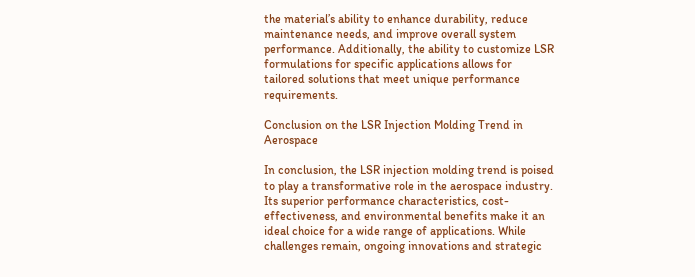the material’s ability to enhance durability, reduce maintenance needs, and improve overall system performance. Additionally, the ability to customize LSR formulations for specific applications allows for tailored solutions that meet unique performance requirements.

Conclusion on the LSR Injection Molding Trend in Aerospace

In conclusion, the LSR injection molding trend is poised to play a transformative role in the aerospace industry. Its superior performance characteristics, cost-effectiveness, and environmental benefits make it an ideal choice for a wide range of applications. While challenges remain, ongoing innovations and strategic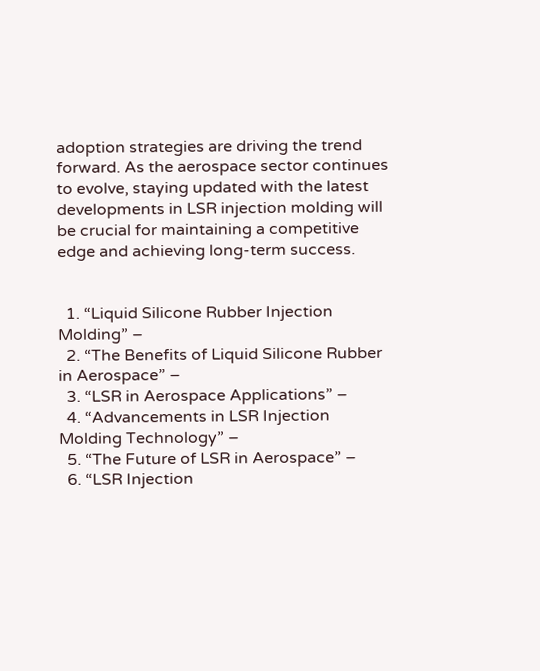adoption strategies are driving the trend forward. As the aerospace sector continues to evolve, staying updated with the latest developments in LSR injection molding will be crucial for maintaining a competitive edge and achieving long-term success.


  1. “Liquid Silicone Rubber Injection Molding” –
  2. “The Benefits of Liquid Silicone Rubber in Aerospace” –
  3. “LSR in Aerospace Applications” –
  4. “Advancements in LSR Injection Molding Technology” –
  5. “The Future of LSR in Aerospace” –
  6. “LSR Injection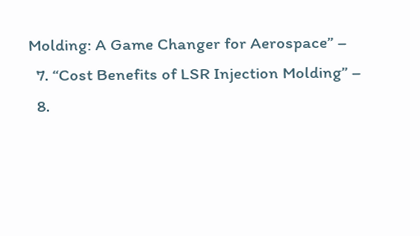Molding: A Game Changer for Aerospace” –
  7. “Cost Benefits of LSR Injection Molding” –
  8.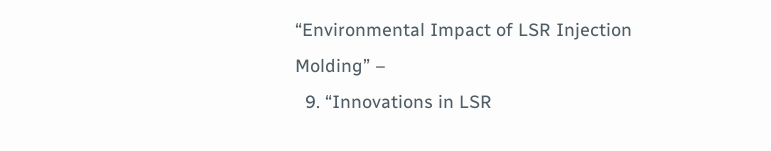“Environmental Impact of LSR Injection Molding” –
  9. “Innovations in LSR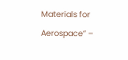Materials for Aerospace” –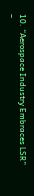10. “Aerospace Industry Embraces LSR” –